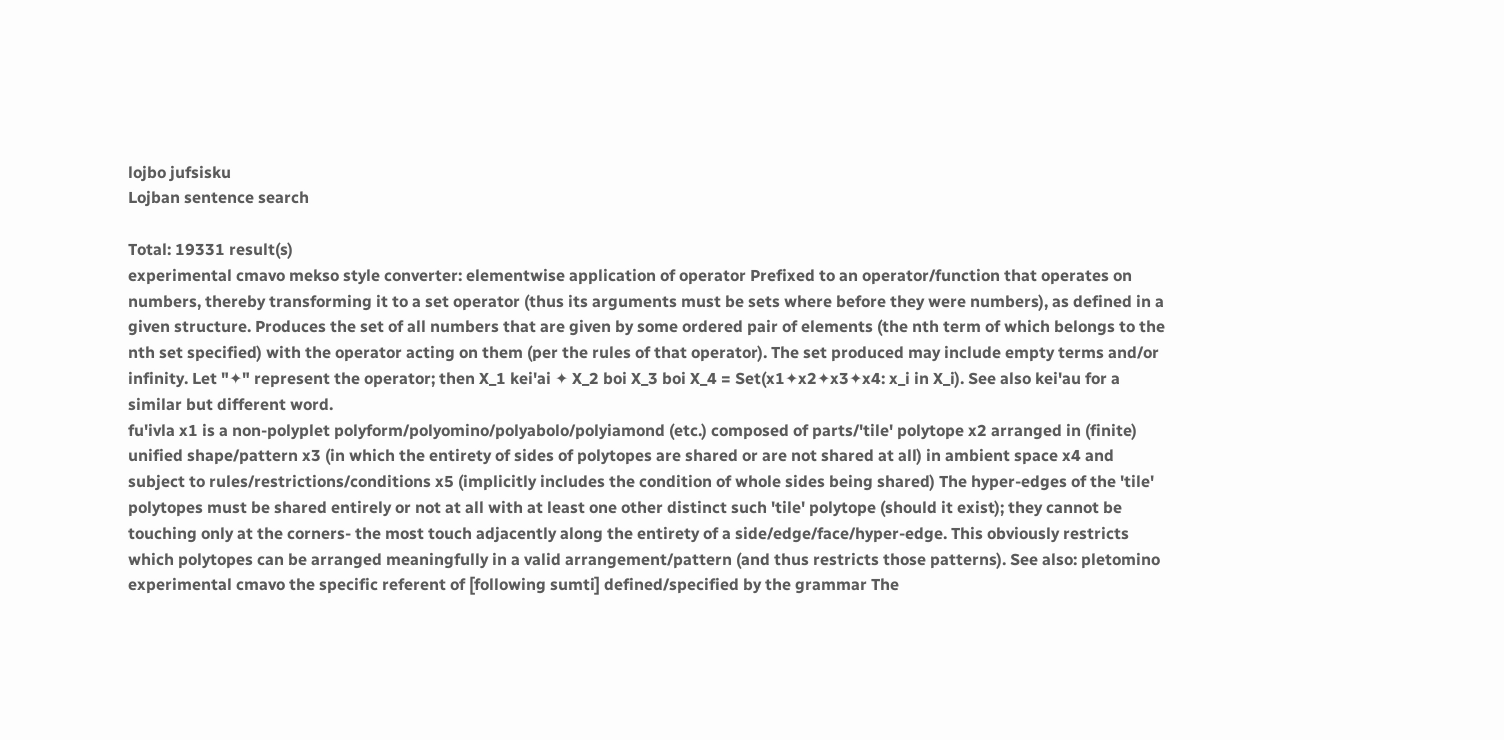lojbo jufsisku
Lojban sentence search

Total: 19331 result(s)
experimental cmavo mekso style converter: elementwise application of operator Prefixed to an operator/function that operates on numbers, thereby transforming it to a set operator (thus its arguments must be sets where before they were numbers), as defined in a given structure. Produces the set of all numbers that are given by some ordered pair of elements (the nth term of which belongs to the nth set specified) with the operator acting on them (per the rules of that operator). The set produced may include empty terms and/or infinity. Let "✦" represent the operator; then X_1 kei'ai ✦ X_2 boi X_3 boi X_4 = Set(x1✦x2✦x3✦x4: x_i in X_i). See also kei'au for a similar but different word.
fu'ivla x1 is a non-polyplet polyform/polyomino/polyabolo/polyiamond (etc.) composed of parts/'tile' polytope x2 arranged in (finite) unified shape/pattern x3 (in which the entirety of sides of polytopes are shared or are not shared at all) in ambient space x4 and subject to rules/restrictions/conditions x5 (implicitly includes the condition of whole sides being shared) The hyper-edges of the 'tile' polytopes must be shared entirely or not at all with at least one other distinct such 'tile' polytope (should it exist); they cannot be touching only at the corners- the most touch adjacently along the entirety of a side/edge/face/hyper-edge. This obviously restricts which polytopes can be arranged meaningfully in a valid arrangement/pattern (and thus restricts those patterns). See also: pletomino
experimental cmavo the specific referent of [following sumti] defined/specified by the grammar The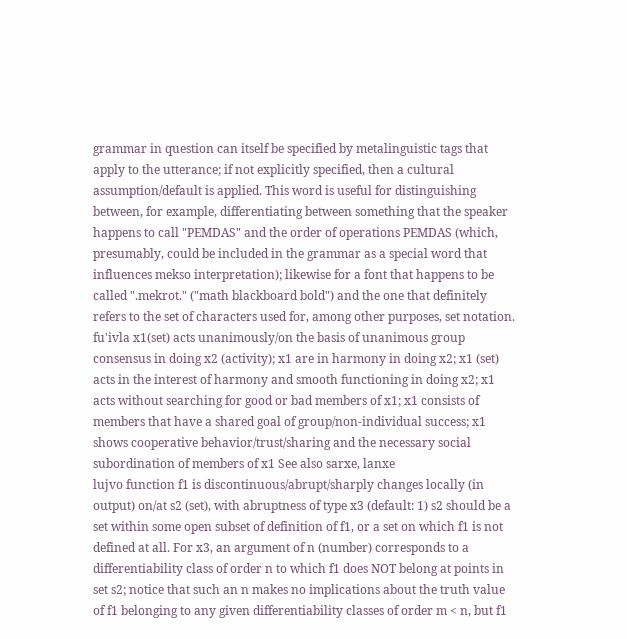grammar in question can itself be specified by metalinguistic tags that apply to the utterance; if not explicitly specified, then a cultural assumption/default is applied. This word is useful for distinguishing between, for example, differentiating between something that the speaker happens to call "PEMDAS" and the order of operations PEMDAS (which, presumably, could be included in the grammar as a special word that influences mekso interpretation); likewise for a font that happens to be called ".mekrot." ("math blackboard bold") and the one that definitely refers to the set of characters used for, among other purposes, set notation.
fu'ivla x1(set) acts unanimously/on the basis of unanimous group consensus in doing x2 (activity); x1 are in harmony in doing x2; x1 (set) acts in the interest of harmony and smooth functioning in doing x2; x1 acts without searching for good or bad members of x1; x1 consists of members that have a shared goal of group/non-individual success; x1 shows cooperative behavior/trust/sharing and the necessary social subordination of members of x1 See also sarxe, lanxe
lujvo function f1 is discontinuous/abrupt/sharply changes locally (in output) on/at s2 (set), with abruptness of type x3 (default: 1) s2 should be a set within some open subset of definition of f1, or a set on which f1 is not defined at all. For x3, an argument of n (number) corresponds to a differentiability class of order n to which f1 does NOT belong at points in set s2; notice that such an n makes no implications about the truth value of f1 belonging to any given differentiability classes of order m < n, but f1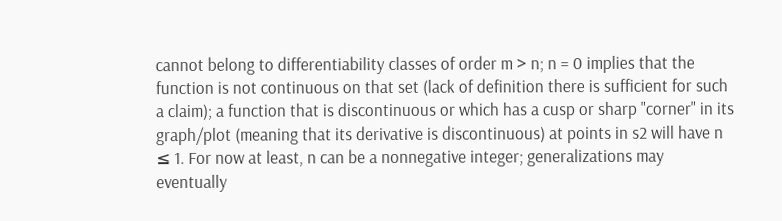cannot belong to differentiability classes of order m > n; n = 0 implies that the function is not continuous on that set (lack of definition there is sufficient for such a claim); a function that is discontinuous or which has a cusp or sharp "corner" in its graph/plot (meaning that its derivative is discontinuous) at points in s2 will have n ≤ 1. For now at least, n can be a nonnegative integer; generalizations may eventually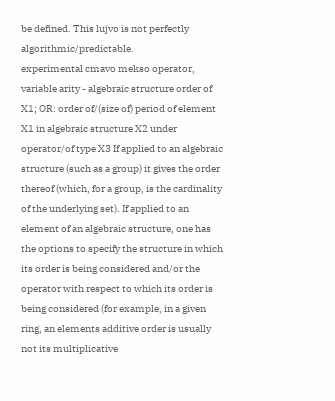be defined. This lujvo is not perfectly algorithmic/predictable.
experimental cmavo mekso operator, variable arity - algebraic structure order of X1; OR: order of/(size of) period of element X1 in algebraic structure X2 under operator/of type X3 If applied to an algebraic structure (such as a group) it gives the order thereof (which, for a group, is the cardinality of the underlying set). If applied to an element of an algebraic structure, one has the options to specify the structure in which its order is being considered and/or the operator with respect to which its order is being considered (for example, in a given ring, an elements additive order is usually not its multiplicative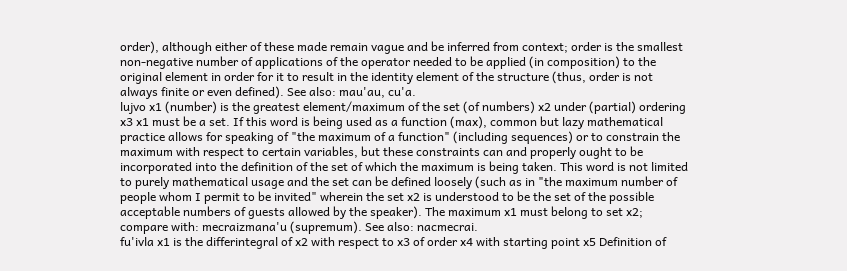order), although either of these made remain vague and be inferred from context; order is the smallest non-negative number of applications of the operator needed to be applied (in composition) to the original element in order for it to result in the identity element of the structure (thus, order is not always finite or even defined). See also: mau'au, cu'a.
lujvo x1 (number) is the greatest element/maximum of the set (of numbers) x2 under (partial) ordering x3 x1 must be a set. If this word is being used as a function (max), common but lazy mathematical practice allows for speaking of "the maximum of a function" (including sequences) or to constrain the maximum with respect to certain variables, but these constraints can and properly ought to be incorporated into the definition of the set of which the maximum is being taken. This word is not limited to purely mathematical usage and the set can be defined loosely (such as in "the maximum number of people whom I permit to be invited" wherein the set x2 is understood to be the set of the possible acceptable numbers of guests allowed by the speaker). The maximum x1 must belong to set x2; compare with: mecraizmana'u (supremum). See also: nacmecrai.
fu'ivla x1 is the differintegral of x2 with respect to x3 of order x4 with starting point x5 Definition of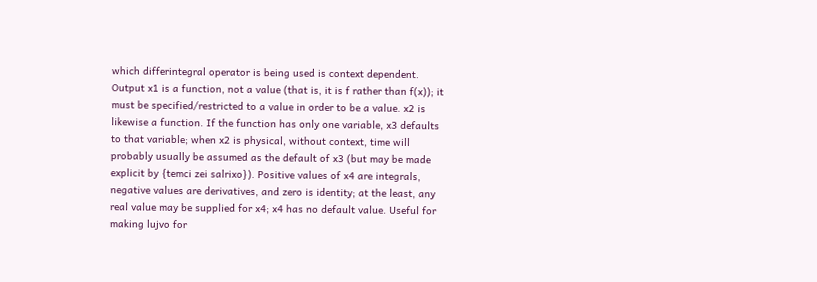which differintegral operator is being used is context dependent. Output x1 is a function, not a value (that is, it is f rather than f(x)); it must be specified/restricted to a value in order to be a value. x2 is likewise a function. If the function has only one variable, x3 defaults to that variable; when x2 is physical, without context, time will probably usually be assumed as the default of x3 (but may be made explicit by {temci zei salrixo}). Positive values of x4 are integrals, negative values are derivatives, and zero is identity; at the least, any real value may be supplied for x4; x4 has no default value. Useful for making lujvo for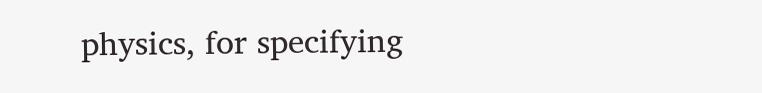physics, for specifying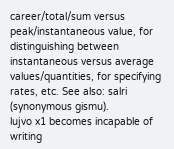career/total/sum versus peak/instantaneous value, for distinguishing between instantaneous versus average values/quantities, for specifying rates, etc. See also: salri (synonymous gismu).
lujvo x1 becomes incapable of writing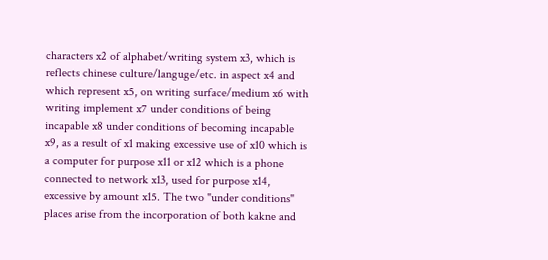characters x2 of alphabet/writing system x3, which is reflects chinese culture/languge/etc. in aspect x4 and which represent x5, on writing surface/medium x6 with writing implement x7 under conditions of being incapable x8 under conditions of becoming incapable x9, as a result of x1 making excessive use of x10 which is a computer for purpose x11 or x12 which is a phone connected to network x13, used for purpose x14, excessive by amount x15. The two "under conditions" places arise from the incorporation of both kakne and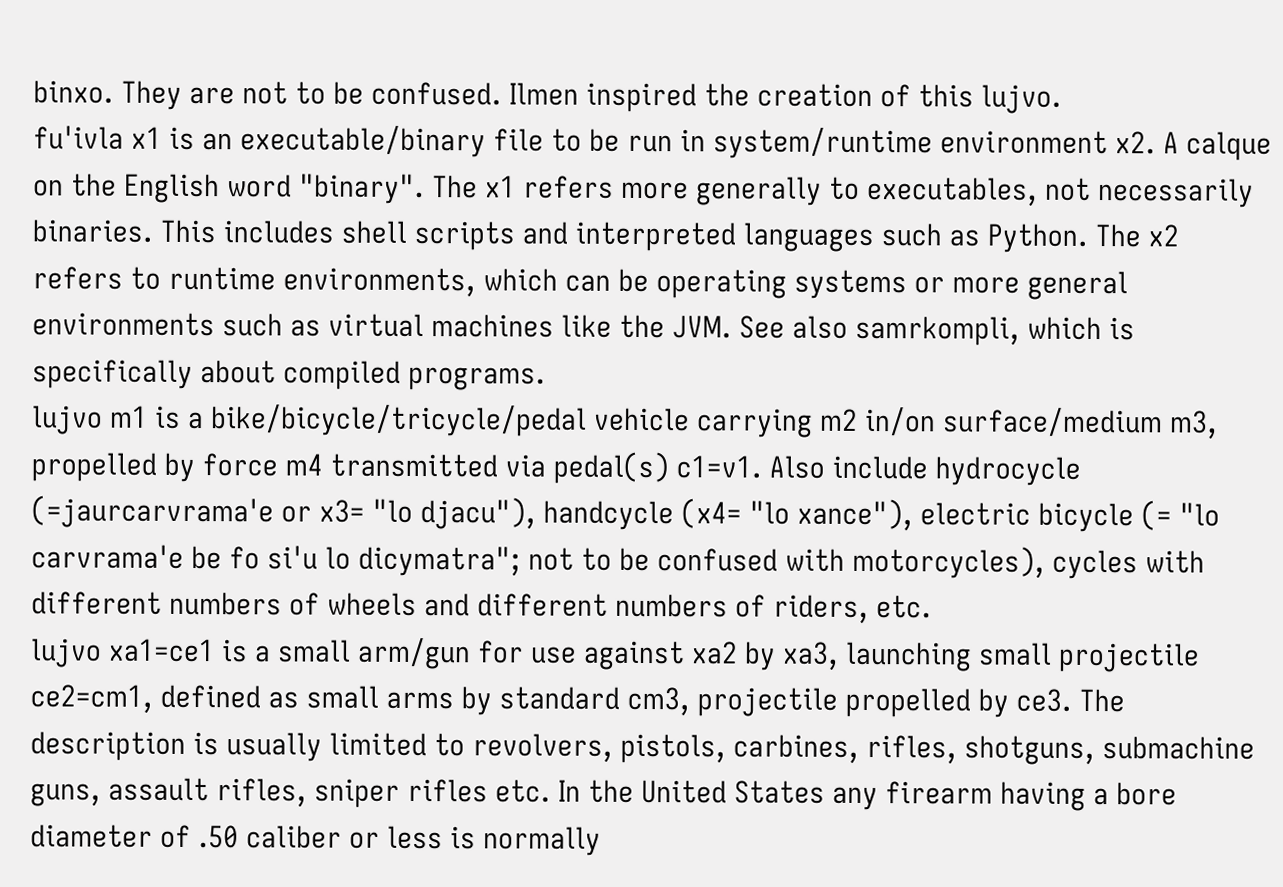binxo. They are not to be confused. Ilmen inspired the creation of this lujvo.
fu'ivla x1 is an executable/binary file to be run in system/runtime environment x2. A calque on the English word "binary". The x1 refers more generally to executables, not necessarily binaries. This includes shell scripts and interpreted languages such as Python. The x2 refers to runtime environments, which can be operating systems or more general environments such as virtual machines like the JVM. See also samrkompli, which is specifically about compiled programs.
lujvo m1 is a bike/bicycle/tricycle/pedal vehicle carrying m2 in/on surface/medium m3, propelled by force m4 transmitted via pedal(s) c1=v1. Also include hydrocycle (=jaurcarvrama'e or x3= "lo djacu"), handcycle (x4= "lo xance"), electric bicycle (= "lo carvrama'e be fo si'u lo dicymatra"; not to be confused with motorcycles), cycles with different numbers of wheels and different numbers of riders, etc.
lujvo xa1=ce1 is a small arm/gun for use against xa2 by xa3, launching small projectile ce2=cm1, defined as small arms by standard cm3, projectile propelled by ce3. The description is usually limited to revolvers, pistols, carbines, rifles, shotguns, submachine guns, assault rifles, sniper rifles etc. In the United States any firearm having a bore diameter of .50 caliber or less is normally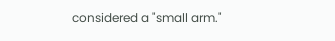considered a "small arm."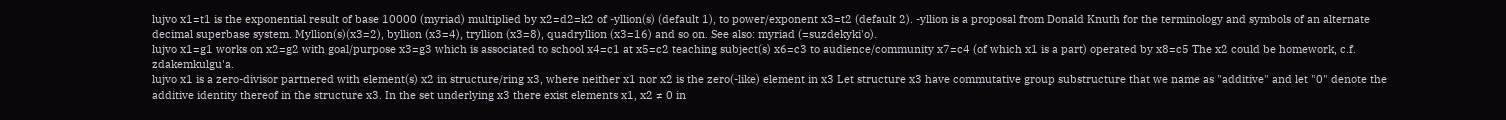lujvo x1=t1 is the exponential result of base 10000 (myriad) multiplied by x2=d2=k2 of -yllion(s) (default 1), to power/exponent x3=t2 (default 2). -yllion is a proposal from Donald Knuth for the terminology and symbols of an alternate decimal superbase system. Myllion(s)(x3=2), byllion (x3=4), tryllion (x3=8), quadryllion (x3=16) and so on. See also: myriad (=suzdekyki'o).
lujvo x1=g1 works on x2=g2 with goal/purpose x3=g3 which is associated to school x4=c1 at x5=c2 teaching subject(s) x6=c3 to audience/community x7=c4 (of which x1 is a part) operated by x8=c5 The x2 could be homework, c.f. zdakemkulgu'a.
lujvo x1 is a zero-divisor partnered with element(s) x2 in structure/ring x3, where neither x1 nor x2 is the zero(-like) element in x3 Let structure x3 have commutative group substructure that we name as "additive" and let "0" denote the additive identity thereof in the structure x3. In the set underlying x3 there exist elements x1, x2 ≠ 0 in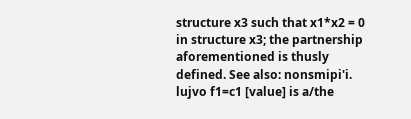structure x3 such that x1*x2 = 0 in structure x3; the partnership aforementioned is thusly defined. See also: nonsmipi'i.
lujvo f1=c1 [value] is a/the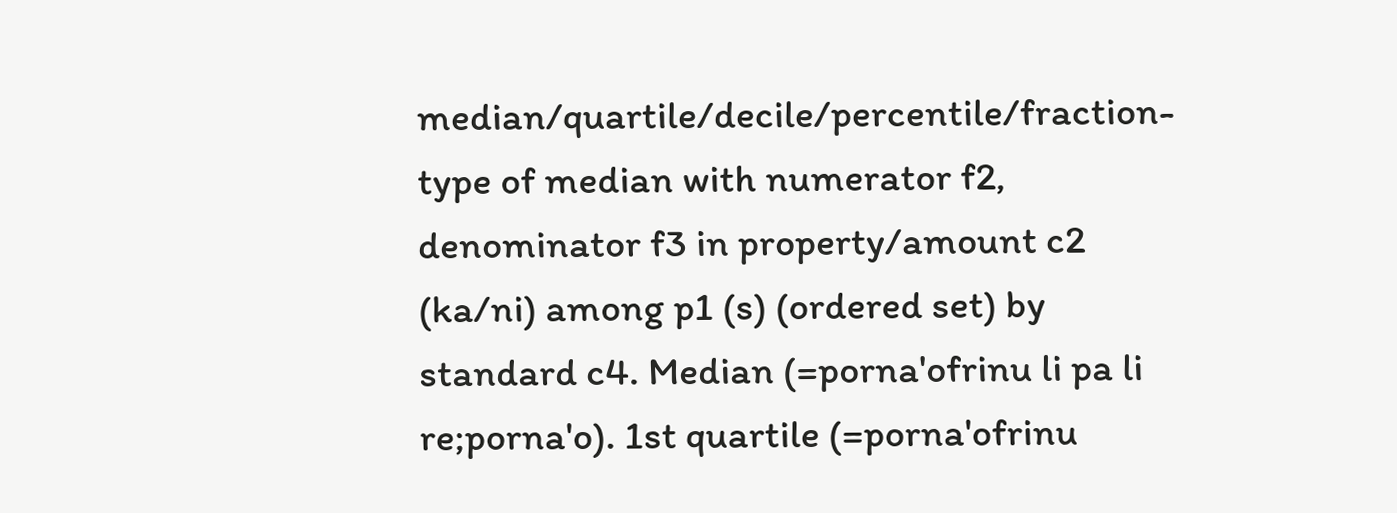median/quartile/decile/percentile/fraction-type of median with numerator f2, denominator f3 in property/amount c2 (ka/ni) among p1 (s) (ordered set) by standard c4. Median (=porna'ofrinu li pa li re;porna'o). 1st quartile (=porna'ofrinu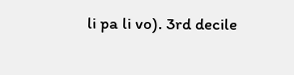li pa li vo). 3rd decile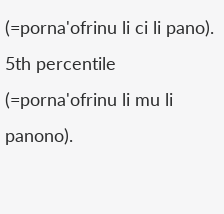(=porna'ofrinu li ci li pano). 5th percentile (=porna'ofrinu li mu li panono).